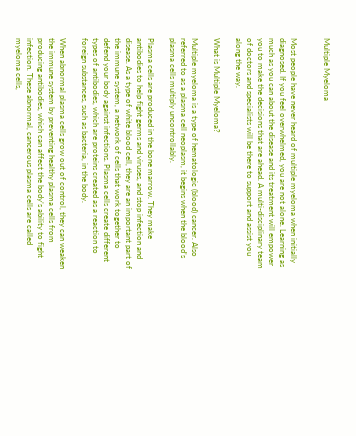Multiple Myeloma


Most people have never heard of multiple myeloma when initially diagnosed. If you feel overwhelmed, you are not alone. Learning as much as you can about the disease and its treatment will empower you to make the decisions that are ahead. A multi-disciplinary team of doctors and specialists will be there to support and assist you along the way.

What is Multiple Myeloma?

Multiple myeloma is a type of hematologic (blood) cancer. Also referred to as a plasma cell neoplasm, it begins when the blood’s plasma cells multiply uncontrollably.

Plasma cells are produced in the bone marrow. They make antibodies to help fight germs and viruses, and stop infection and disease. As a type of white blood cell, they are an important part of the immune system, a network of cells that work together to defend your body against infections. Plasma cells create different types of antibodies, which are proteins created as a reaction to foreign substances, such as bacteria, in the body.

When abnormal plasma cells grow out of control, they can weaken the immune system by preventing healthy plasma cells from producing antibodies, which can affect the body’s ability to fight infection. These abnormal, cancerous plasma cells are called myeloma cells,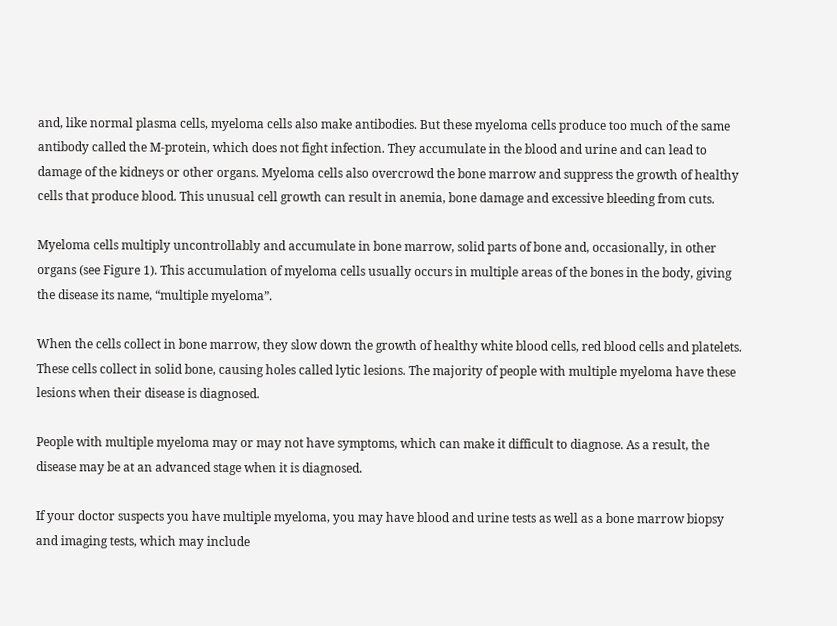and, like normal plasma cells, myeloma cells also make antibodies. But these myeloma cells produce too much of the same antibody called the M-protein, which does not fight infection. They accumulate in the blood and urine and can lead to damage of the kidneys or other organs. Myeloma cells also overcrowd the bone marrow and suppress the growth of healthy cells that produce blood. This unusual cell growth can result in anemia, bone damage and excessive bleeding from cuts.

Myeloma cells multiply uncontrollably and accumulate in bone marrow, solid parts of bone and, occasionally, in other organs (see Figure 1). This accumulation of myeloma cells usually occurs in multiple areas of the bones in the body, giving the disease its name, “multiple myeloma”.

When the cells collect in bone marrow, they slow down the growth of healthy white blood cells, red blood cells and platelets. These cells collect in solid bone, causing holes called lytic lesions. The majority of people with multiple myeloma have these lesions when their disease is diagnosed.

People with multiple myeloma may or may not have symptoms, which can make it difficult to diagnose. As a result, the disease may be at an advanced stage when it is diagnosed.

If your doctor suspects you have multiple myeloma, you may have blood and urine tests as well as a bone marrow biopsy and imaging tests, which may include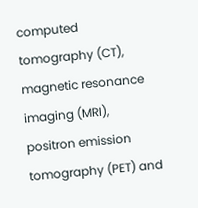computed tomography (CT), magnetic resonance imaging (MRI), positron emission tomography (PET) and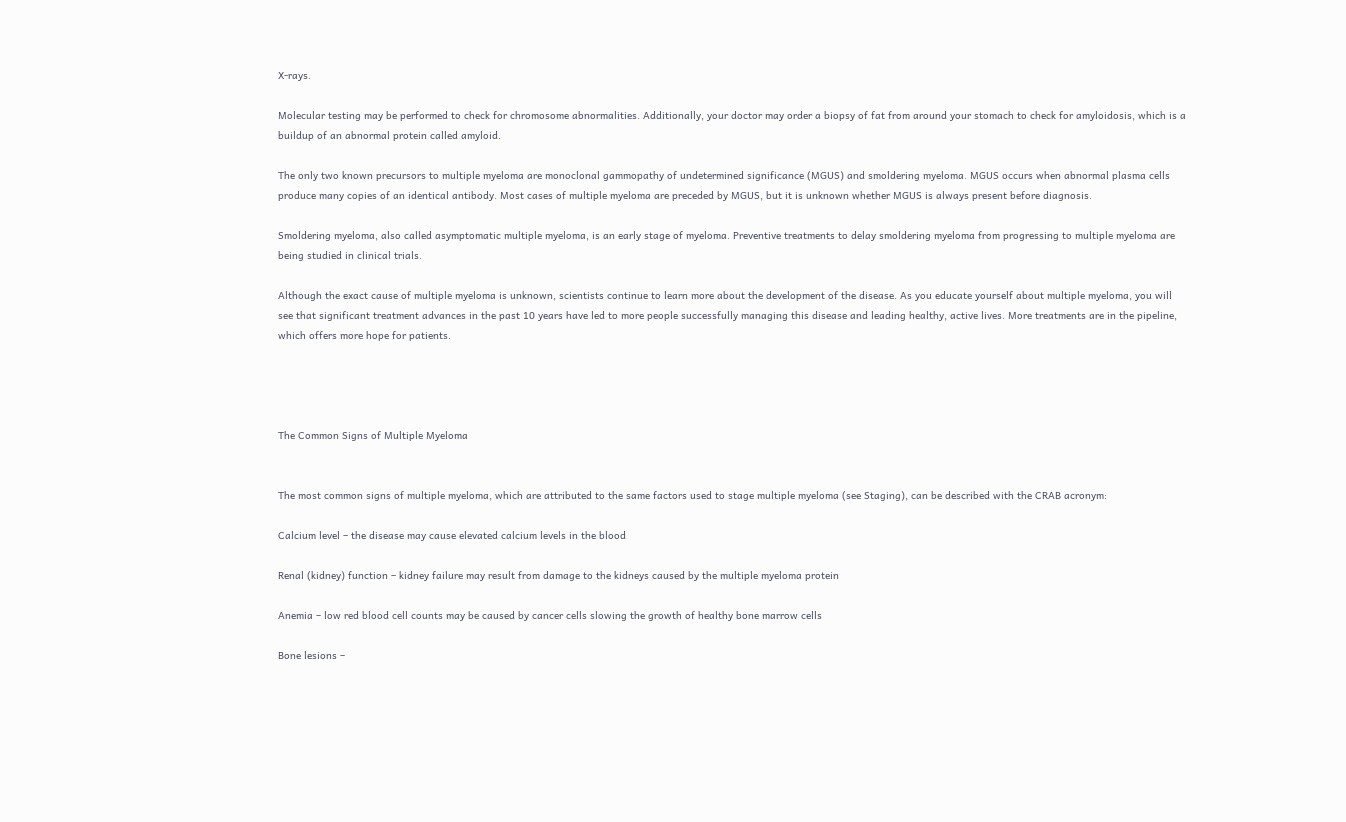X-rays.

Molecular testing may be performed to check for chromosome abnormalities. Additionally, your doctor may order a biopsy of fat from around your stomach to check for amyloidosis, which is a buildup of an abnormal protein called amyloid.

The only two known precursors to multiple myeloma are monoclonal gammopathy of undetermined significance (MGUS) and smoldering myeloma. MGUS occurs when abnormal plasma cells produce many copies of an identical antibody. Most cases of multiple myeloma are preceded by MGUS, but it is unknown whether MGUS is always present before diagnosis.

Smoldering myeloma, also called asymptomatic multiple myeloma, is an early stage of myeloma. Preventive treatments to delay smoldering myeloma from progressing to multiple myeloma are being studied in clinical trials.

Although the exact cause of multiple myeloma is unknown, scientists continue to learn more about the development of the disease. As you educate yourself about multiple myeloma, you will see that significant treatment advances in the past 10 years have led to more people successfully managing this disease and leading healthy, active lives. More treatments are in the pipeline, which offers more hope for patients.




The Common Signs of Multiple Myeloma


The most common signs of multiple myeloma, which are attributed to the same factors used to stage multiple myeloma (see Staging), can be described with the CRAB acronym:

Calcium level – the disease may cause elevated calcium levels in the blood

Renal (kidney) function – kidney failure may result from damage to the kidneys caused by the multiple myeloma protein

Anemia – low red blood cell counts may be caused by cancer cells slowing the growth of healthy bone marrow cells

Bone lesions –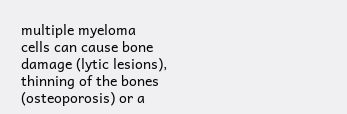multiple myeloma cells can cause bone damage (lytic lesions), thinning of the bones (osteoporosis) or a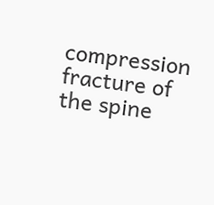compression fracture of the spine